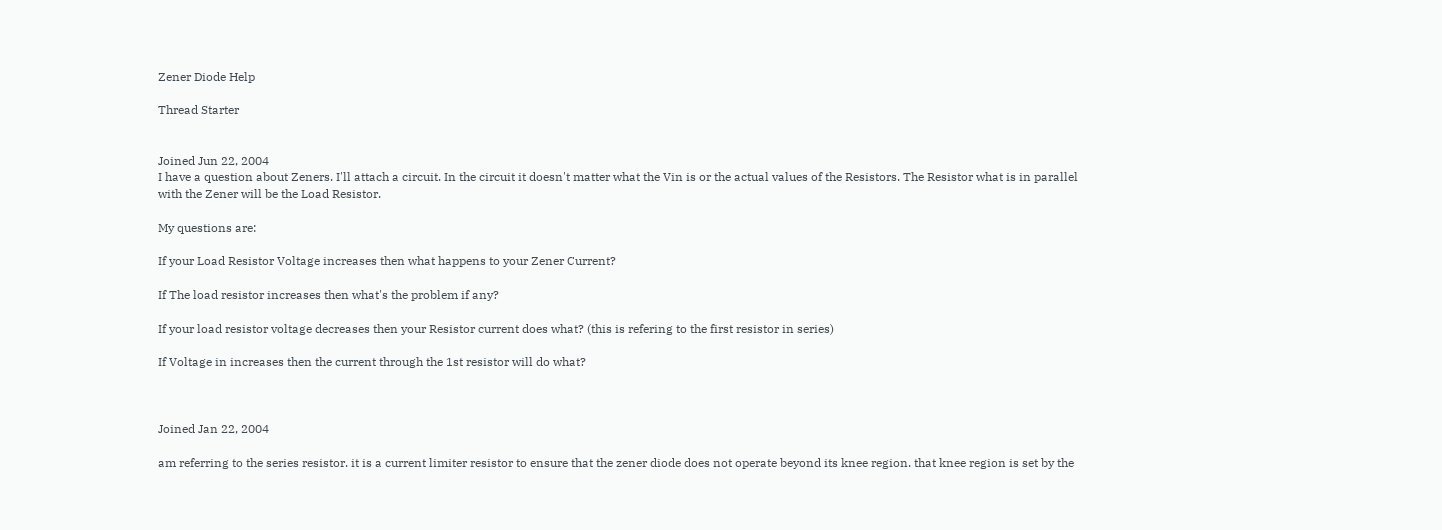Zener Diode Help

Thread Starter


Joined Jun 22, 2004
I have a question about Zeners. I'll attach a circuit. In the circuit it doesn't matter what the Vin is or the actual values of the Resistors. The Resistor what is in parallel with the Zener will be the Load Resistor.

My questions are:

If your Load Resistor Voltage increases then what happens to your Zener Current?

If The load resistor increases then what's the problem if any?

If your load resistor voltage decreases then your Resistor current does what? (this is refering to the first resistor in series)

If Voltage in increases then the current through the 1st resistor will do what?



Joined Jan 22, 2004

am referring to the series resistor. it is a current limiter resistor to ensure that the zener diode does not operate beyond its knee region. that knee region is set by the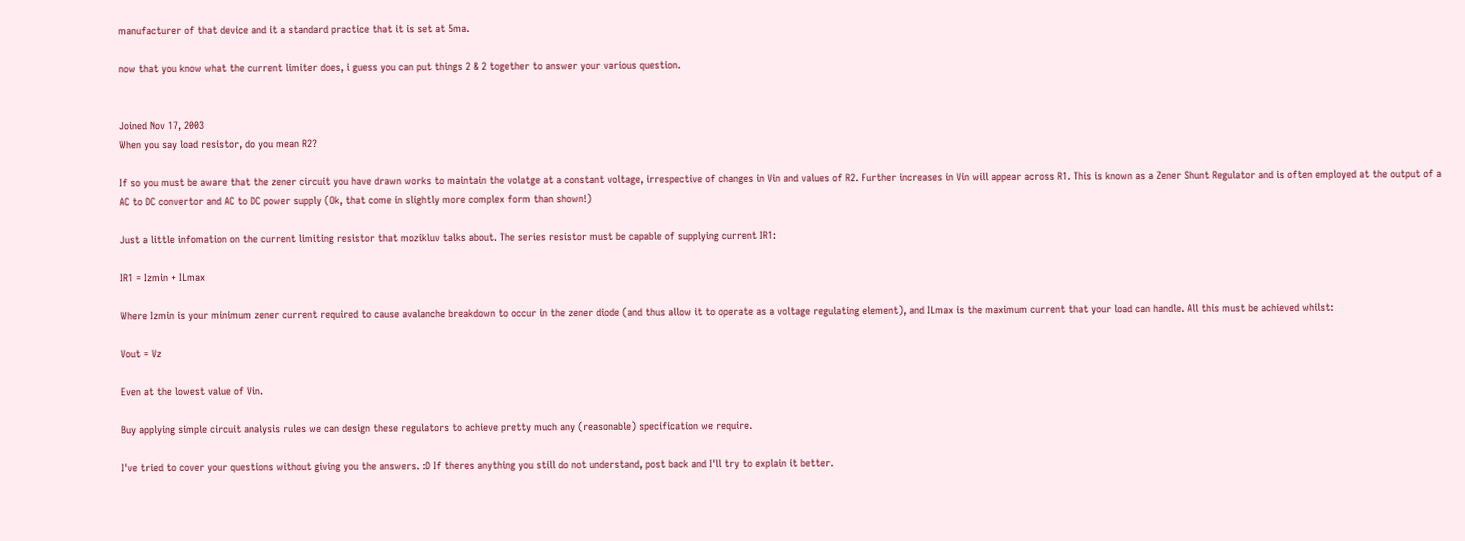manufacturer of that device and it a standard practice that it is set at 5ma.

now that you know what the current limiter does, i guess you can put things 2 & 2 together to answer your various question.


Joined Nov 17, 2003
When you say load resistor, do you mean R2?

If so you must be aware that the zener circuit you have drawn works to maintain the volatge at a constant voltage, irrespective of changes in Vin and values of R2. Further increases in Vin will appear across R1. This is known as a Zener Shunt Regulator and is often employed at the output of a AC to DC convertor and AC to DC power supply (Ok, that come in slightly more complex form than shown!)

Just a little infomation on the current limiting resistor that mozikluv talks about. The series resistor must be capable of supplying current IR1:

IR1 = Izmin + ILmax

Where Izmin is your minimum zener current required to cause avalanche breakdown to occur in the zener diode (and thus allow it to operate as a voltage regulating element), and ILmax is the maximum current that your load can handle. All this must be achieved whilst:

Vout = Vz

Even at the lowest value of Vin.

Buy applying simple circuit analysis rules we can design these regulators to achieve pretty much any (reasonable) specification we require.

I've tried to cover your questions without giving you the answers. :D If theres anything you still do not understand, post back and I'll try to explain it better.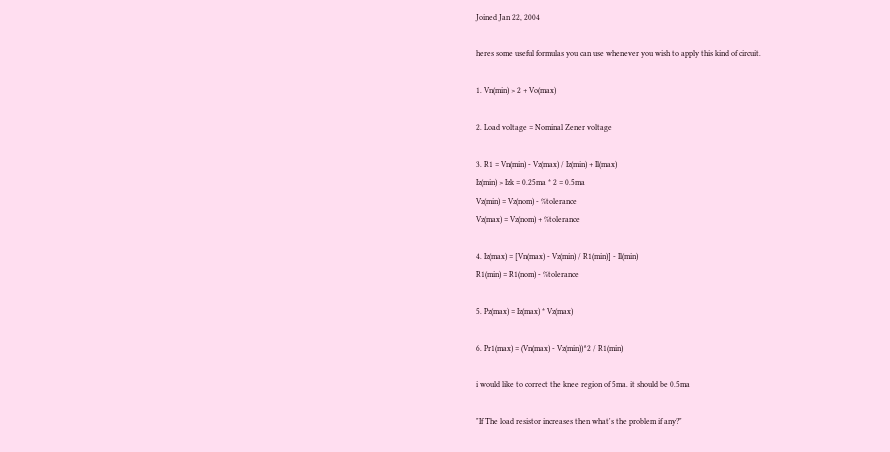Joined Jan 22, 2004

heres some useful formulas you can use whenever you wish to apply this kind of circuit.

1. Vn(min) > 2 + Vo(max)

2. Load voltage = Nominal Zener voltage

3. R1 = Vn(min) - Vz(max) / Iz(min) + Il(max)
Iz(min) > Izk = 0.25ma * 2 = 0.5ma
Vz(min) = Vz(nom) - %tolerance
Vz(max) = Vz(nom) + %tolerance

4. Iz(max) = [Vn(max) - Vz(min) / R1(min)] - Il(min)
R1(min) = R1(nom) - %tolerance

5. Pz(max) = Iz(max) * Vz(max)

6. Pr1(max) = (Vn(max) - Vz(min))^2 / R1(min)

i would like to correct the knee region of 5ma. it should be 0.5ma

"If The load resistor increases then what's the problem if any?"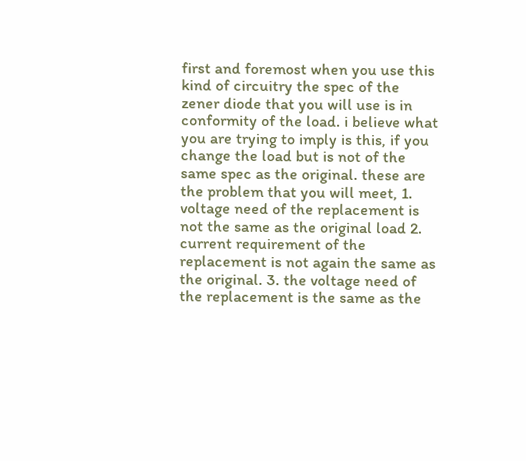first and foremost when you use this kind of circuitry the spec of the zener diode that you will use is in conformity of the load. i believe what you are trying to imply is this, if you change the load but is not of the same spec as the original. these are the problem that you will meet, 1. voltage need of the replacement is not the same as the original load 2. current requirement of the replacement is not again the same as the original. 3. the voltage need of the replacement is the same as the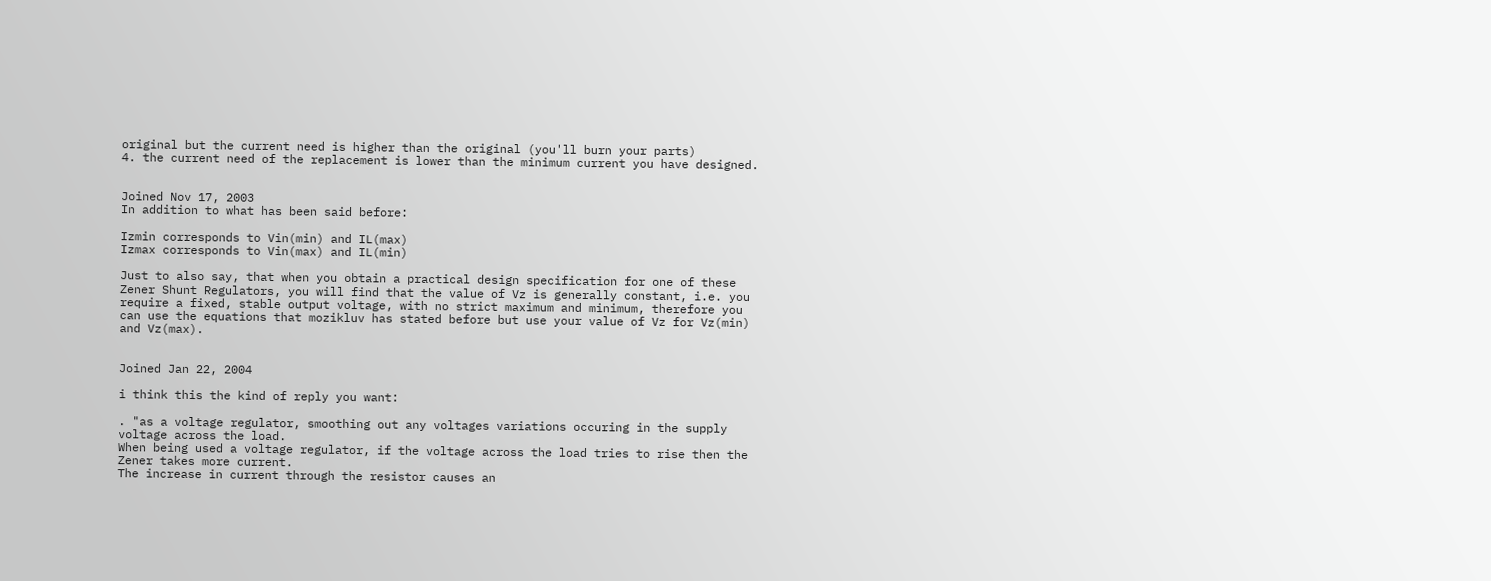original but the current need is higher than the original (you'll burn your parts)
4. the current need of the replacement is lower than the minimum current you have designed.


Joined Nov 17, 2003
In addition to what has been said before:

Izmin corresponds to Vin(min) and IL(max)
Izmax corresponds to Vin(max) and IL(min)

Just to also say, that when you obtain a practical design specification for one of these Zener Shunt Regulators, you will find that the value of Vz is generally constant, i.e. you require a fixed, stable output voltage, with no strict maximum and minimum, therefore you can use the equations that mozikluv has stated before but use your value of Vz for Vz(min) and Vz(max).


Joined Jan 22, 2004

i think this the kind of reply you want:

. "as a voltage regulator, smoothing out any voltages variations occuring in the supply voltage across the load.
When being used a voltage regulator, if the voltage across the load tries to rise then the Zener takes more current.
The increase in current through the resistor causes an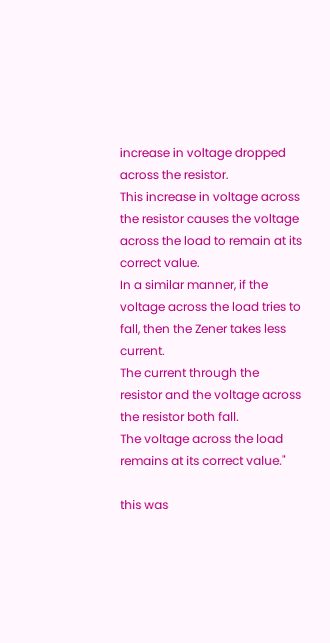increase in voltage dropped across the resistor.
This increase in voltage across the resistor causes the voltage across the load to remain at its correct value.
In a similar manner, if the voltage across the load tries to fall, then the Zener takes less current.
The current through the resistor and the voltage across the resistor both fall.
The voltage across the load remains at its correct value."

this was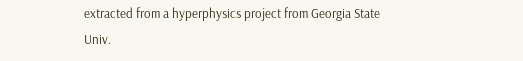extracted from a hyperphysics project from Georgia State Univ.